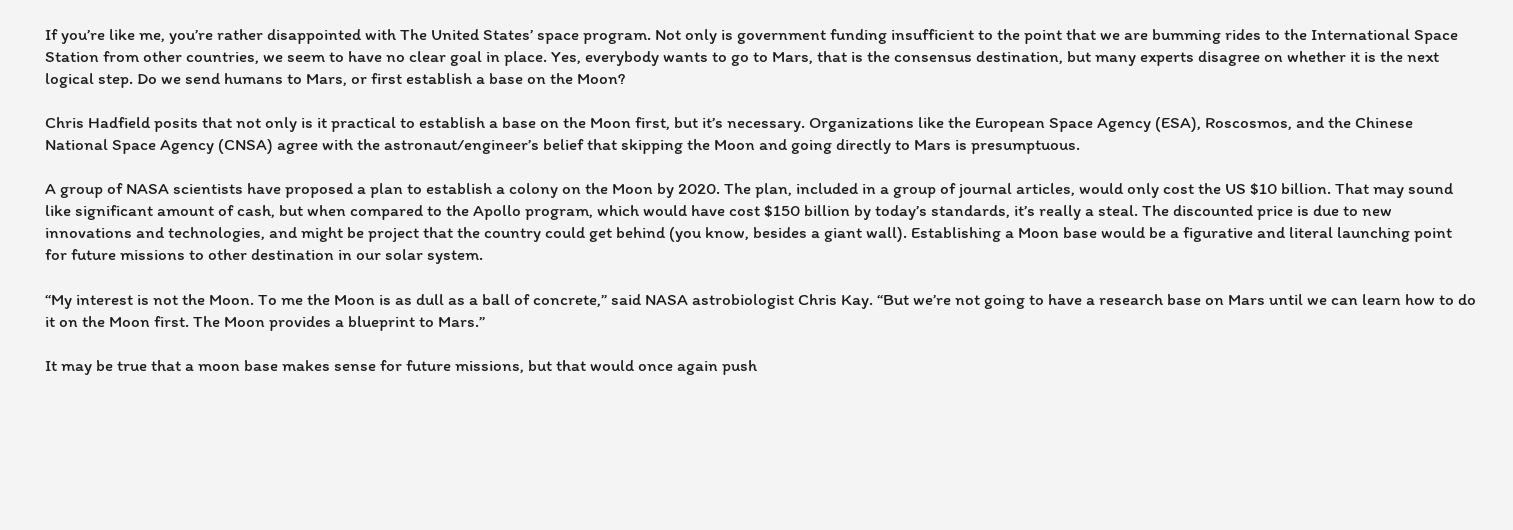If you’re like me, you’re rather disappointed with The United States’ space program. Not only is government funding insufficient to the point that we are bumming rides to the International Space Station from other countries, we seem to have no clear goal in place. Yes, everybody wants to go to Mars, that is the consensus destination, but many experts disagree on whether it is the next logical step. Do we send humans to Mars, or first establish a base on the Moon?

Chris Hadfield posits that not only is it practical to establish a base on the Moon first, but it’s necessary. Organizations like the European Space Agency (ESA), Roscosmos, and the Chinese National Space Agency (CNSA) agree with the astronaut/engineer’s belief that skipping the Moon and going directly to Mars is presumptuous.

A group of NASA scientists have proposed a plan to establish a colony on the Moon by 2020. The plan, included in a group of journal articles, would only cost the US $10 billion. That may sound like significant amount of cash, but when compared to the Apollo program, which would have cost $150 billion by today’s standards, it’s really a steal. The discounted price is due to new innovations and technologies, and might be project that the country could get behind (you know, besides a giant wall). Establishing a Moon base would be a figurative and literal launching point for future missions to other destination in our solar system.

“My interest is not the Moon. To me the Moon is as dull as a ball of concrete,” said NASA astrobiologist Chris Kay. “But we’re not going to have a research base on Mars until we can learn how to do it on the Moon first. The Moon provides a blueprint to Mars.”

It may be true that a moon base makes sense for future missions, but that would once again push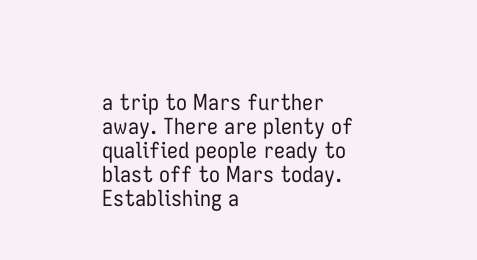a trip to Mars further away. There are plenty of qualified people ready to blast off to Mars today. Establishing a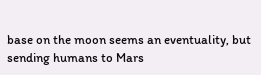base on the moon seems an eventuality, but sending humans to Mars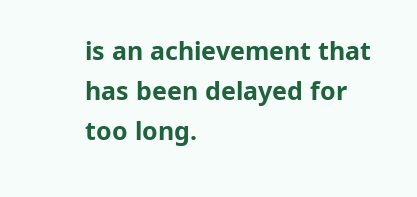is an achievement that has been delayed for too long.